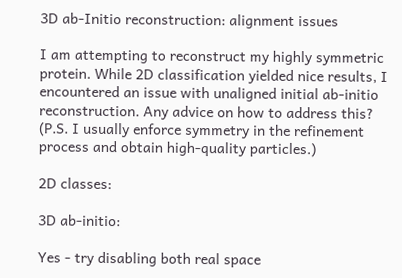3D ab-Initio reconstruction: alignment issues

I am attempting to reconstruct my highly symmetric protein. While 2D classification yielded nice results, I encountered an issue with unaligned initial ab-initio reconstruction. Any advice on how to address this?
(P.S. I usually enforce symmetry in the refinement process and obtain high-quality particles.)

2D classes:

3D ab-initio:

Yes - try disabling both real space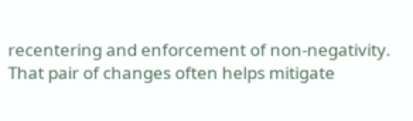recentering and enforcement of non-negativity. That pair of changes often helps mitigate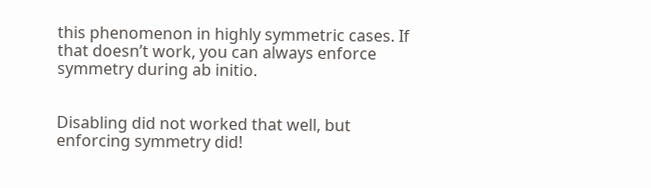this phenomenon in highly symmetric cases. If that doesn’t work, you can always enforce symmetry during ab initio.


Disabling did not worked that well, but enforcing symmetry did!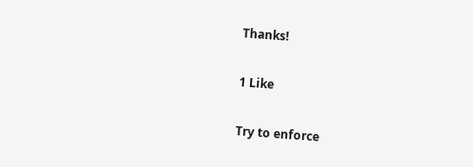Thanks!

1 Like

Try to enforce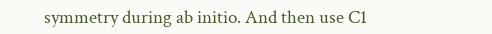symmetry during ab initio. And then use C1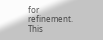for refinement. This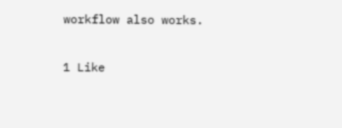workflow also works.

1 Like